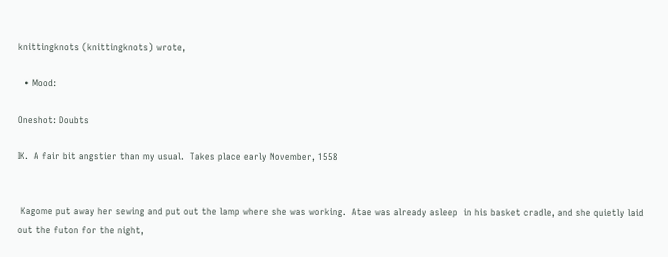knittingknots (knittingknots) wrote,

  • Mood:

Oneshot: Doubts

IK.  A fair bit angstier than my usual.  Takes place early November, 1558


 Kagome put away her sewing and put out the lamp where she was working.  Atae was already asleep  in his basket cradle, and she quietly laid out the futon for the night,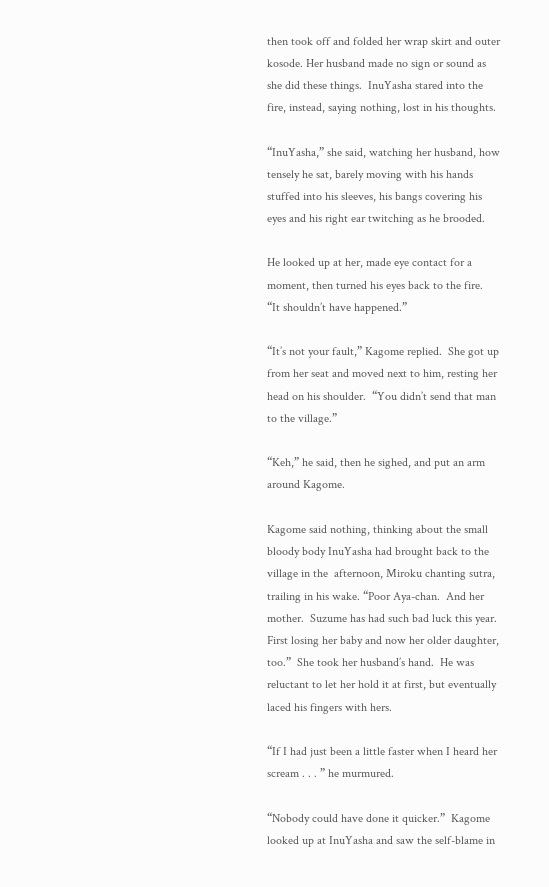then took off and folded her wrap skirt and outer kosode. Her husband made no sign or sound as she did these things.  InuYasha stared into the fire, instead, saying nothing, lost in his thoughts.

“InuYasha,” she said, watching her husband, how tensely he sat, barely moving with his hands stuffed into his sleeves, his bangs covering his eyes and his right ear twitching as he brooded.

He looked up at her, made eye contact for a moment, then turned his eyes back to the fire.  “It shouldn’t have happened.”

“It’s not your fault,” Kagome replied.  She got up from her seat and moved next to him, resting her head on his shoulder.  “You didn’t send that man to the village.”

“Keh,” he said, then he sighed, and put an arm around Kagome.

Kagome said nothing, thinking about the small bloody body InuYasha had brought back to the village in the  afternoon, Miroku chanting sutra, trailing in his wake. “Poor Aya-chan.  And her mother.  Suzume has had such bad luck this year.  First losing her baby and now her older daughter, too.”  She took her husband’s hand.  He was reluctant to let her hold it at first, but eventually laced his fingers with hers.

“If I had just been a little faster when I heard her scream . . . ” he murmured.

“Nobody could have done it quicker.”  Kagome looked up at InuYasha and saw the self-blame in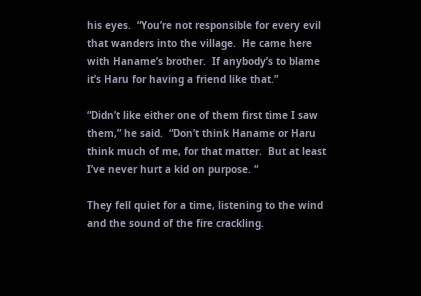his eyes.  “You’re not responsible for every evil that wanders into the village.  He came here with Haname’s brother.  If anybody’s to blame it’s Haru for having a friend like that.”

“Didn’t like either one of them first time I saw them,” he said.  “Don’t think Haname or Haru think much of me, for that matter.  But at least I’ve never hurt a kid on purpose. “

They fell quiet for a time, listening to the wind and the sound of the fire crackling.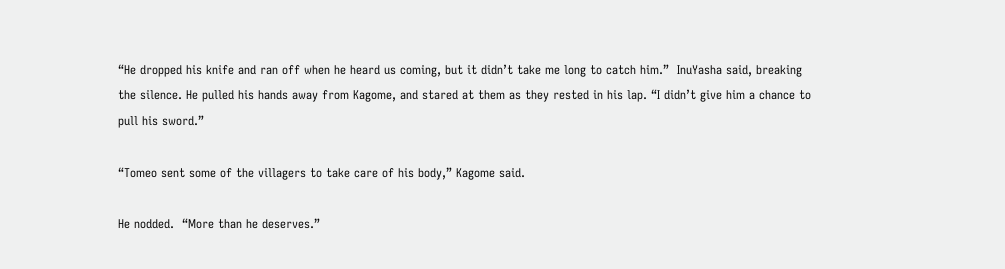“He dropped his knife and ran off when he heard us coming, but it didn’t take me long to catch him.”  InuYasha said, breaking the silence. He pulled his hands away from Kagome, and stared at them as they rested in his lap. “I didn’t give him a chance to pull his sword.”

“Tomeo sent some of the villagers to take care of his body,” Kagome said.

He nodded.  “More than he deserves.”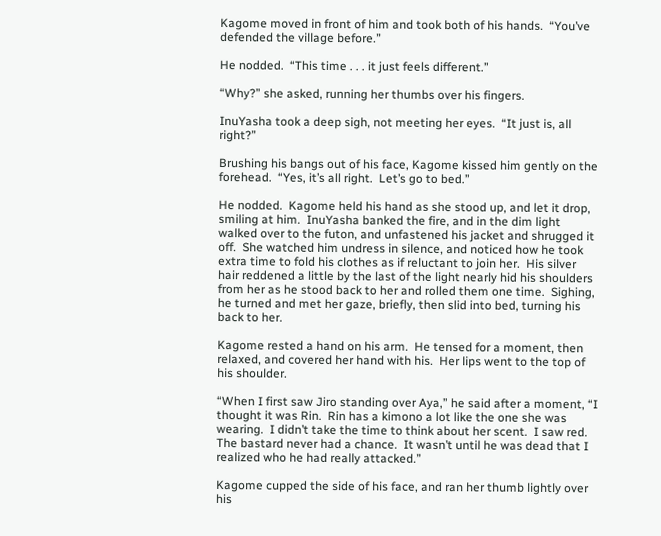Kagome moved in front of him and took both of his hands.  “You’ve defended the village before.”

He nodded.  “This time . . . it just feels different.”

“Why?” she asked, running her thumbs over his fingers.

InuYasha took a deep sigh, not meeting her eyes.  “It just is, all right?”

Brushing his bangs out of his face, Kagome kissed him gently on the forehead.  “Yes, it’s all right.  Let’s go to bed.”

He nodded.  Kagome held his hand as she stood up, and let it drop, smiling at him.  InuYasha banked the fire, and in the dim light walked over to the futon, and unfastened his jacket and shrugged it off.  She watched him undress in silence, and noticed how he took extra time to fold his clothes as if reluctant to join her.  His silver hair reddened a little by the last of the light nearly hid his shoulders from her as he stood back to her and rolled them one time.  Sighing, he turned and met her gaze, briefly, then slid into bed, turning his back to her.

Kagome rested a hand on his arm.  He tensed for a moment, then relaxed, and covered her hand with his.  Her lips went to the top of his shoulder.

“When I first saw Jiro standing over Aya,” he said after a moment, “I thought it was Rin.  Rin has a kimono a lot like the one she was wearing.  I didn’t take the time to think about her scent.  I saw red.  The bastard never had a chance.  It wasn’t until he was dead that I realized who he had really attacked.”

Kagome cupped the side of his face, and ran her thumb lightly over his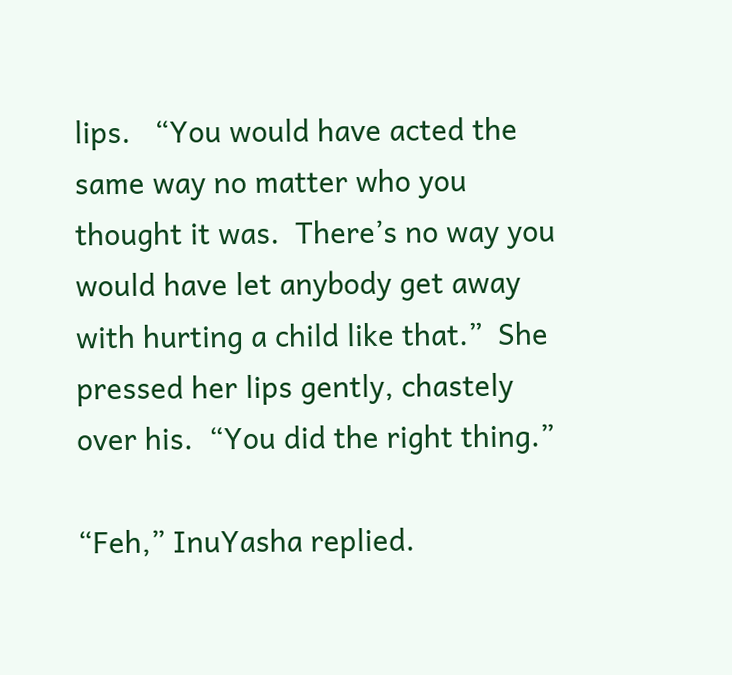lips.   “You would have acted the same way no matter who you thought it was.  There’s no way you would have let anybody get away with hurting a child like that.”  She pressed her lips gently, chastely over his.  “You did the right thing.”

“Feh,” InuYasha replied.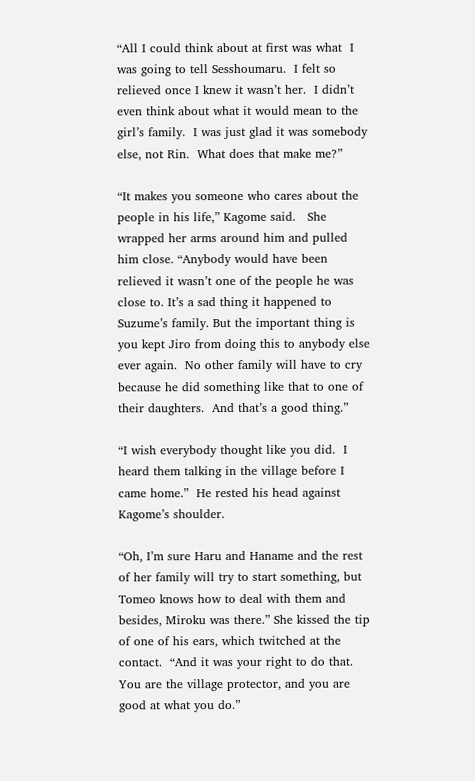“All I could think about at first was what  I was going to tell Sesshoumaru.  I felt so relieved once I knew it wasn’t her.  I didn’t even think about what it would mean to the girl’s family.  I was just glad it was somebody else, not Rin.  What does that make me?”

“It makes you someone who cares about the people in his life,” Kagome said.   She wrapped her arms around him and pulled him close. “Anybody would have been relieved it wasn’t one of the people he was close to. It’s a sad thing it happened to Suzume’s family. But the important thing is you kept Jiro from doing this to anybody else ever again.  No other family will have to cry because he did something like that to one of their daughters.  And that’s a good thing.”

“I wish everybody thought like you did.  I heard them talking in the village before I came home.”  He rested his head against Kagome’s shoulder.

“Oh, I’m sure Haru and Haname and the rest of her family will try to start something, but Tomeo knows how to deal with them and besides, Miroku was there.” She kissed the tip of one of his ears, which twitched at the contact.  “And it was your right to do that.  You are the village protector, and you are good at what you do.”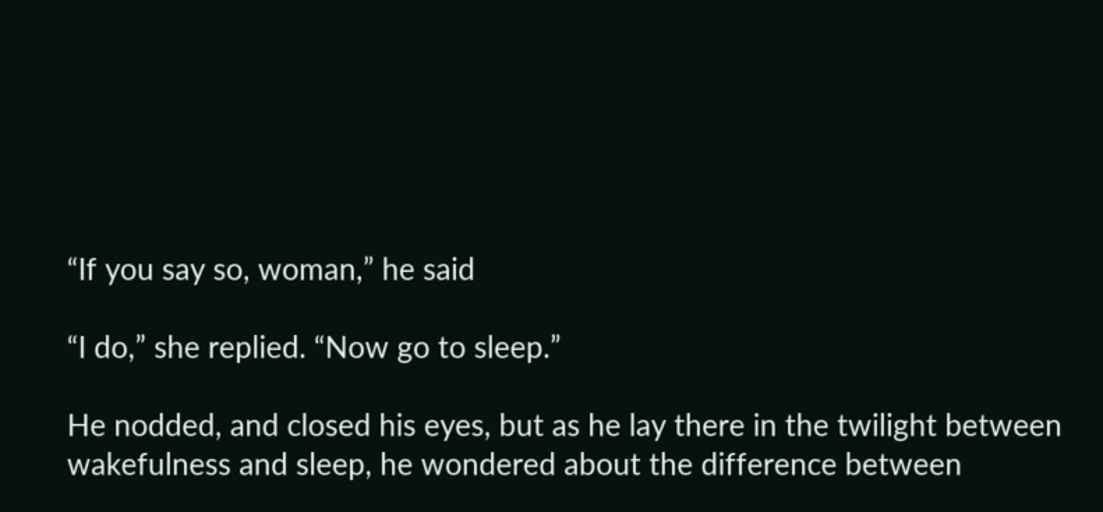“If you say so, woman,” he said

“I do,” she replied. “Now go to sleep.”

He nodded, and closed his eyes, but as he lay there in the twilight between wakefulness and sleep, he wondered about the difference between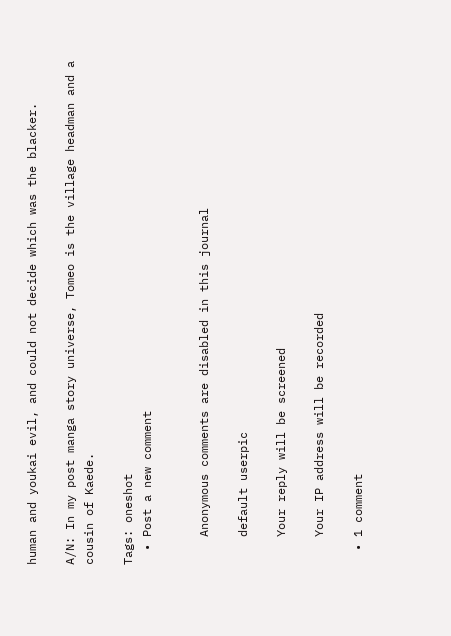human and youkai evil, and could not decide which was the blacker.

A/N: In my post manga story universe, Tomeo is the village headman and a cousin of Kaede.

Tags: oneshot
  • Post a new comment


    Anonymous comments are disabled in this journal

    default userpic

    Your reply will be screened

    Your IP address will be recorded

  • 1 comment